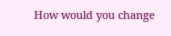How would you change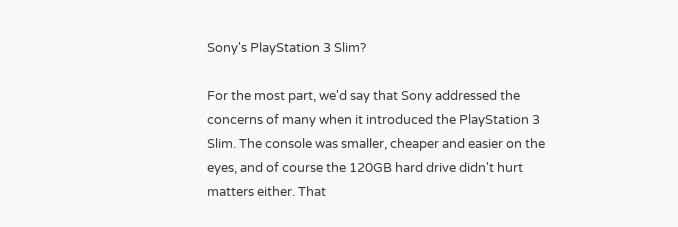Sony's PlayStation 3 Slim?

For the most part, we'd say that Sony addressed the concerns of many when it introduced the PlayStation 3 Slim. The console was smaller, cheaper and easier on the eyes, and of course the 120GB hard drive didn't hurt matters either. That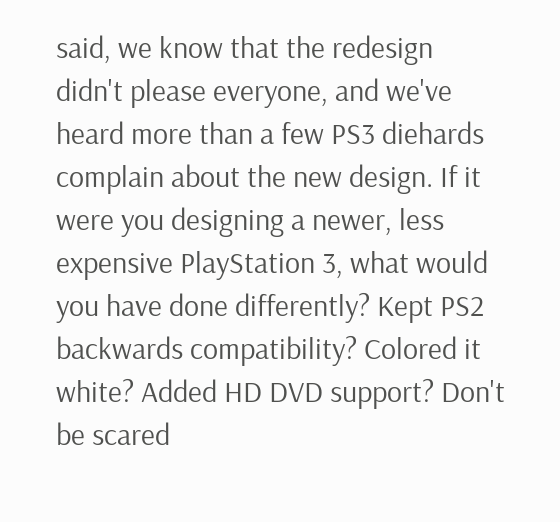said, we know that the redesign didn't please everyone, and we've heard more than a few PS3 diehards complain about the new design. If it were you designing a newer, less expensive PlayStation 3, what would you have done differently? Kept PS2 backwards compatibility? Colored it white? Added HD DVD support? Don't be scared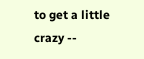to get a little crazy --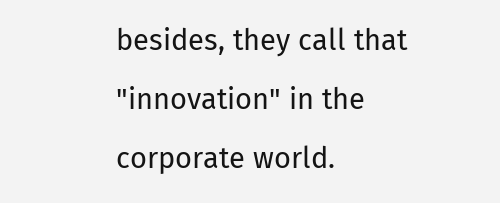besides, they call that "innovation" in the corporate world.